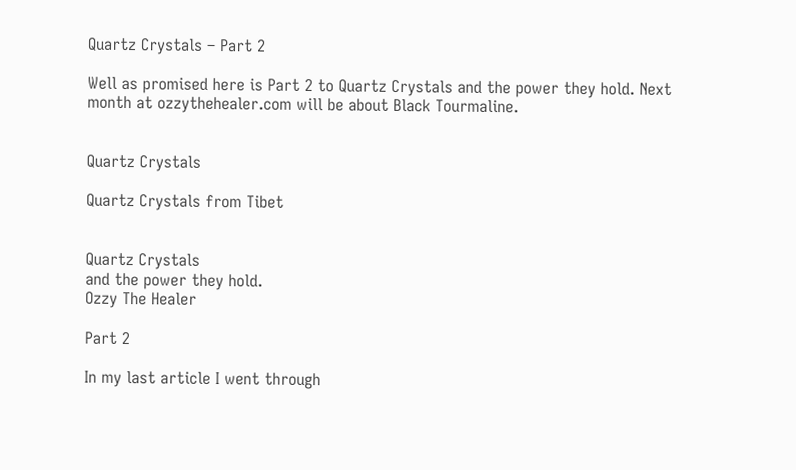Quartz Crystals – Part 2

Well as promised here is Part 2 to Quartz Crystals and the power they hold. Next month at ozzythehealer.com will be about Black Tourmaline.


Quartz Crystals

Quartz Crystals from Tibet


Quartz Crystals
and the power they hold.
Ozzy The Healer

Part 2

In my last article I went through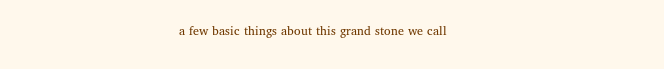a few basic things about this grand stone we call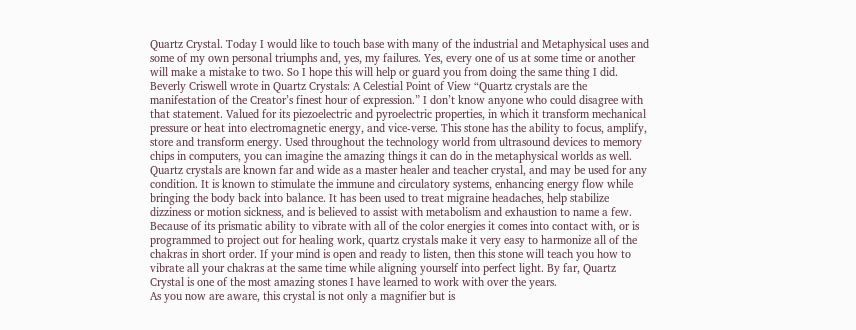Quartz Crystal. Today I would like to touch base with many of the industrial and Metaphysical uses and some of my own personal triumphs and, yes, my failures. Yes, every one of us at some time or another will make a mistake to two. So I hope this will help or guard you from doing the same thing I did.
Beverly Criswell wrote in Quartz Crystals: A Celestial Point of View “Quartz crystals are the manifestation of the Creator’s finest hour of expression.” I don’t know anyone who could disagree with that statement. Valued for its piezoelectric and pyroelectric properties, in which it transform mechanical pressure or heat into electromagnetic energy, and vice-verse. This stone has the ability to focus, amplify, store and transform energy. Used throughout the technology world from ultrasound devices to memory chips in computers, you can imagine the amazing things it can do in the metaphysical worlds as well.
Quartz crystals are known far and wide as a master healer and teacher crystal, and may be used for any condition. It is known to stimulate the immune and circulatory systems, enhancing energy flow while bringing the body back into balance. It has been used to treat migraine headaches, help stabilize dizziness or motion sickness, and is believed to assist with metabolism and exhaustion to name a few.
Because of its prismatic ability to vibrate with all of the color energies it comes into contact with, or is programmed to project out for healing work, quartz crystals make it very easy to harmonize all of the chakras in short order. If your mind is open and ready to listen, then this stone will teach you how to vibrate all your chakras at the same time while aligning yourself into perfect light. By far, Quartz Crystal is one of the most amazing stones I have learned to work with over the years.
As you now are aware, this crystal is not only a magnifier but is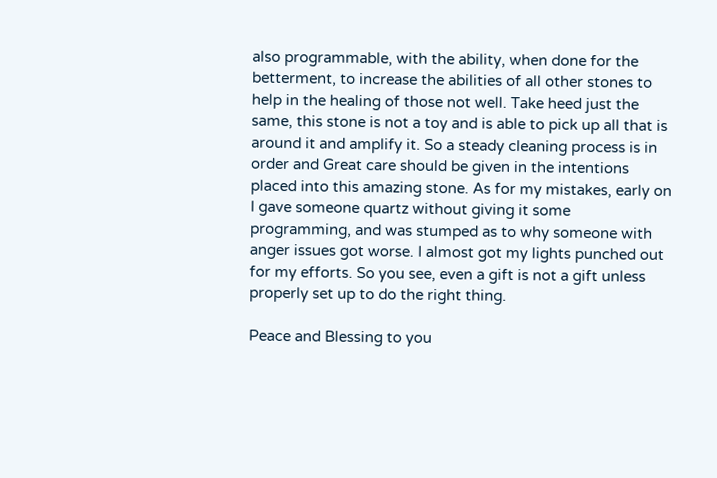also programmable, with the ability, when done for the betterment, to increase the abilities of all other stones to help in the healing of those not well. Take heed just the same, this stone is not a toy and is able to pick up all that is around it and amplify it. So a steady cleaning process is in order and Great care should be given in the intentions placed into this amazing stone. As for my mistakes, early on I gave someone quartz without giving it some programming, and was stumped as to why someone with anger issues got worse. I almost got my lights punched out for my efforts. So you see, even a gift is not a gift unless properly set up to do the right thing.

Peace and Blessing to you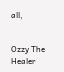all,


Ozzy The Healer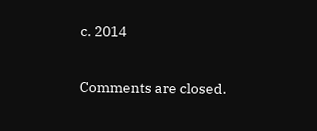c. 2014

Comments are closed.